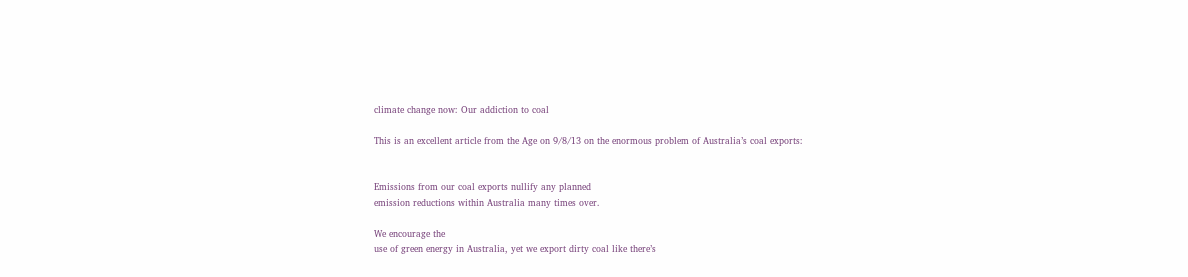climate change now: Our addiction to coal

This is an excellent article from the Age on 9/8/13 on the enormous problem of Australia’s coal exports:


Emissions from our coal exports nullify any planned
emission reductions within Australia many times over.

We encourage the
use of green energy in Australia, yet we export dirty coal like there’s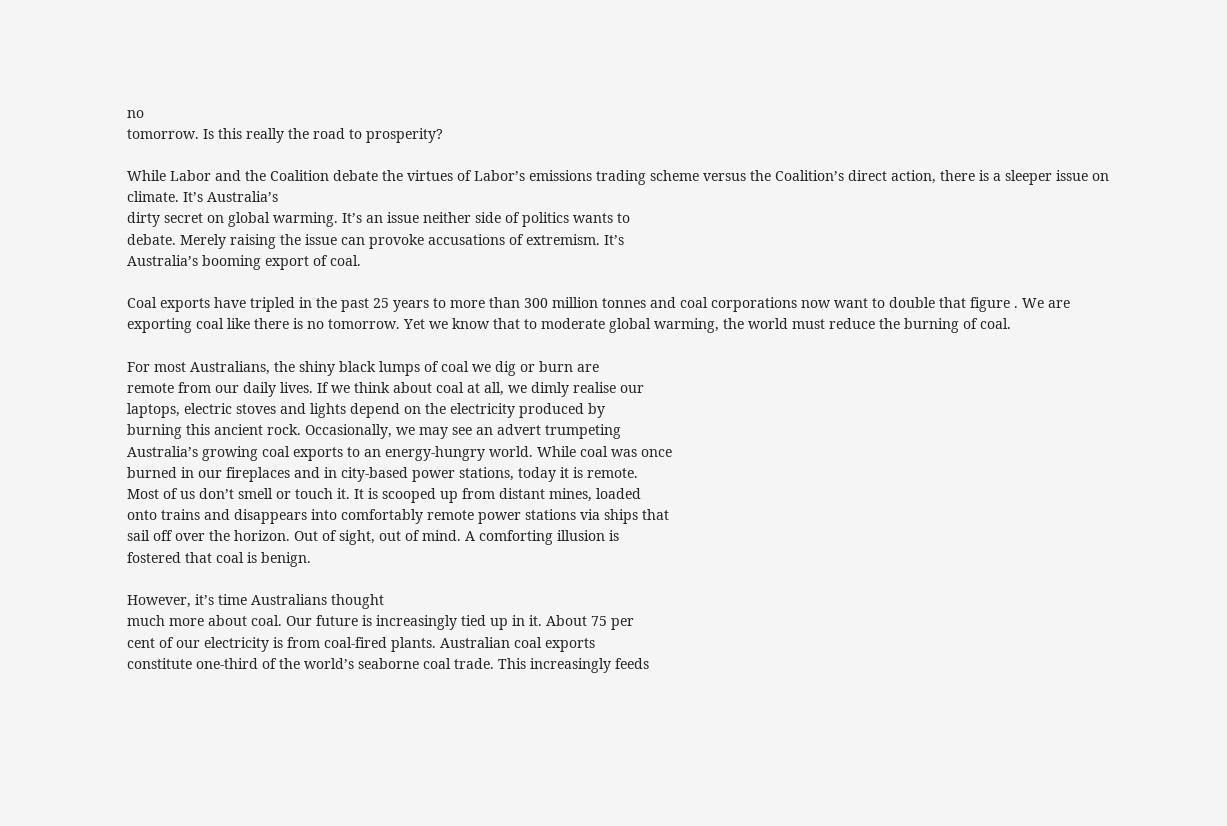no
tomorrow. Is this really the road to prosperity?

While Labor and the Coalition debate the virtues of Labor’s emissions trading scheme versus the Coalition’s direct action, there is a sleeper issue on climate. It’s Australia’s
dirty secret on global warming. It’s an issue neither side of politics wants to
debate. Merely raising the issue can provoke accusations of extremism. It’s
Australia’s booming export of coal.

Coal exports have tripled in the past 25 years to more than 300 million tonnes and coal corporations now want to double that figure . We are exporting coal like there is no tomorrow. Yet we know that to moderate global warming, the world must reduce the burning of coal.

For most Australians, the shiny black lumps of coal we dig or burn are
remote from our daily lives. If we think about coal at all, we dimly realise our
laptops, electric stoves and lights depend on the electricity produced by
burning this ancient rock. Occasionally, we may see an advert trumpeting
Australia’s growing coal exports to an energy-hungry world. While coal was once
burned in our fireplaces and in city-based power stations, today it is remote.
Most of us don’t smell or touch it. It is scooped up from distant mines, loaded
onto trains and disappears into comfortably remote power stations via ships that
sail off over the horizon. Out of sight, out of mind. A comforting illusion is
fostered that coal is benign.

However, it’s time Australians thought
much more about coal. Our future is increasingly tied up in it. About 75 per
cent of our electricity is from coal-fired plants. Australian coal exports
constitute one-third of the world’s seaborne coal trade. This increasingly feeds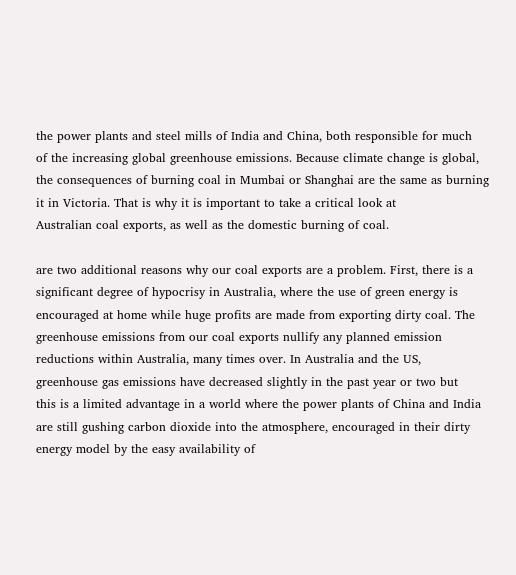the power plants and steel mills of India and China, both responsible for much
of the increasing global greenhouse emissions. Because climate change is global,
the consequences of burning coal in Mumbai or Shanghai are the same as burning
it in Victoria. That is why it is important to take a critical look at
Australian coal exports, as well as the domestic burning of coal.

are two additional reasons why our coal exports are a problem. First, there is a
significant degree of hypocrisy in Australia, where the use of green energy is
encouraged at home while huge profits are made from exporting dirty coal. The
greenhouse emissions from our coal exports nullify any planned emission
reductions within Australia, many times over. In Australia and the US,
greenhouse gas emissions have decreased slightly in the past year or two but
this is a limited advantage in a world where the power plants of China and India
are still gushing carbon dioxide into the atmosphere, encouraged in their dirty
energy model by the easy availability of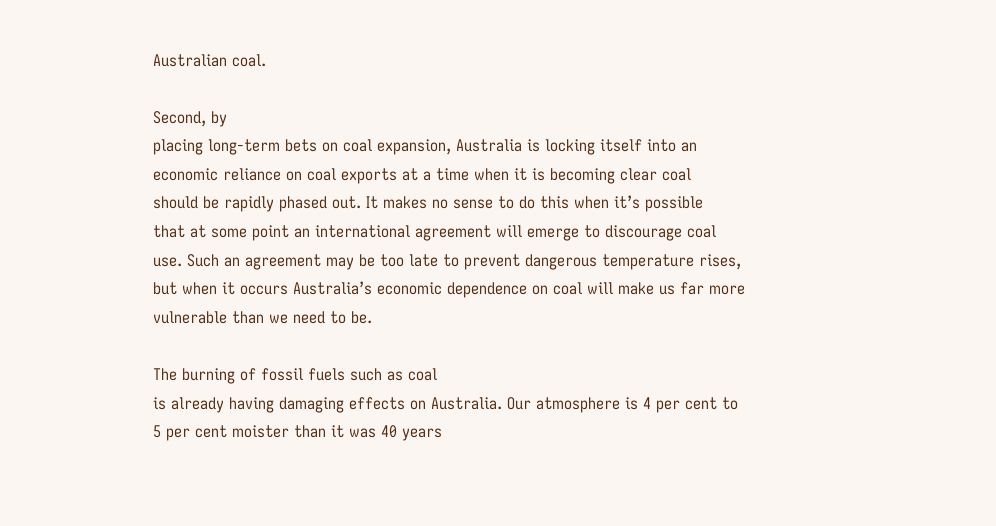Australian coal.

Second, by
placing long-term bets on coal expansion, Australia is locking itself into an
economic reliance on coal exports at a time when it is becoming clear coal
should be rapidly phased out. It makes no sense to do this when it’s possible
that at some point an international agreement will emerge to discourage coal
use. Such an agreement may be too late to prevent dangerous temperature rises,
but when it occurs Australia’s economic dependence on coal will make us far more
vulnerable than we need to be.

The burning of fossil fuels such as coal
is already having damaging effects on Australia. Our atmosphere is 4 per cent to
5 per cent moister than it was 40 years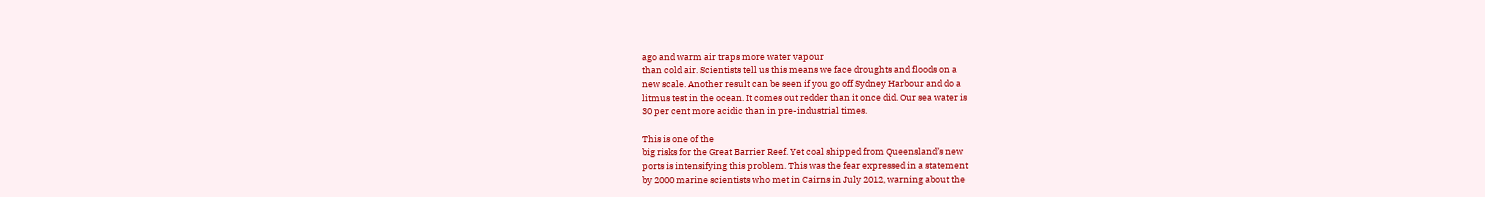ago and warm air traps more water vapour
than cold air. Scientists tell us this means we face droughts and floods on a
new scale. Another result can be seen if you go off Sydney Harbour and do a
litmus test in the ocean. It comes out redder than it once did. Our sea water is
30 per cent more acidic than in pre-industrial times.

This is one of the
big risks for the Great Barrier Reef. Yet coal shipped from Queensland’s new
ports is intensifying this problem. This was the fear expressed in a statement
by 2000 marine scientists who met in Cairns in July 2012, warning about the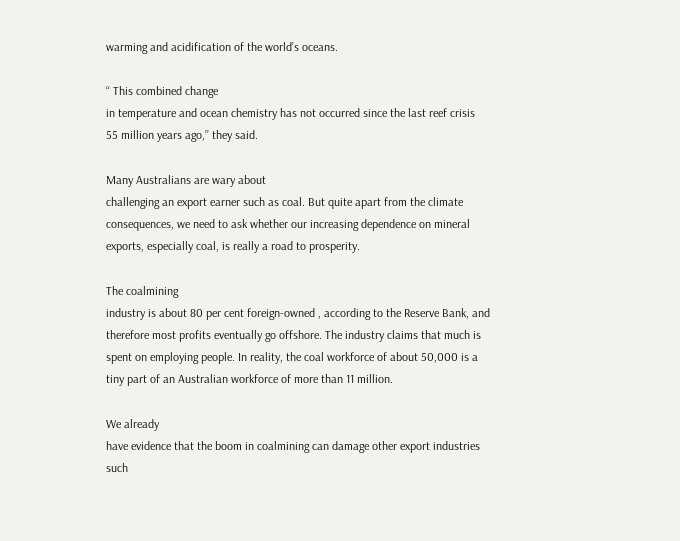warming and acidification of the world’s oceans.

‘‘ This combined change
in temperature and ocean chemistry has not occurred since the last reef crisis
55 million years ago,’’ they said.

Many Australians are wary about
challenging an export earner such as coal. But quite apart from the climate
consequences, we need to ask whether our increasing dependence on mineral
exports, especially coal, is really a road to prosperity.

The coalmining
industry is about 80 per cent foreign-owned , according to the Reserve Bank, and
therefore most profits eventually go offshore. The industry claims that much is
spent on employing people. In reality, the coal workforce of about 50,000 is a
tiny part of an Australian workforce of more than 11 million.

We already
have evidence that the boom in coalmining can damage other export industries
such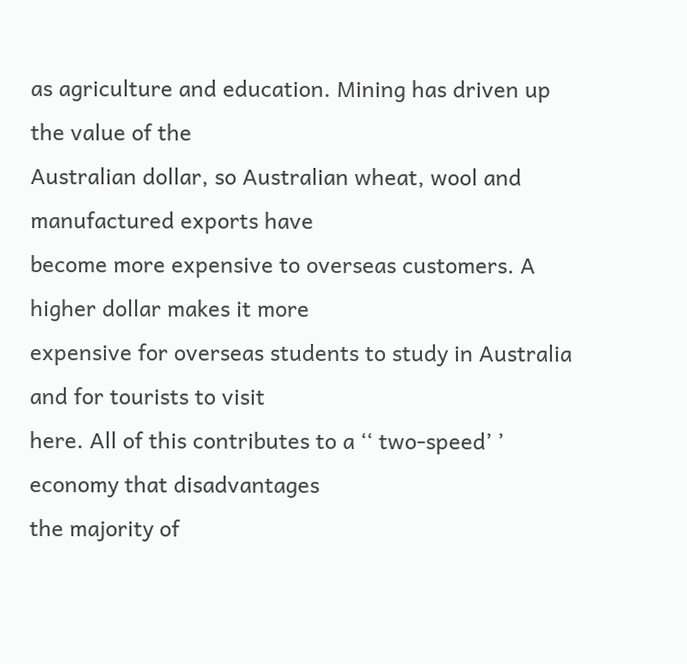as agriculture and education. Mining has driven up the value of the
Australian dollar, so Australian wheat, wool and manufactured exports have
become more expensive to overseas customers. A higher dollar makes it more
expensive for overseas students to study in Australia and for tourists to visit
here. All of this contributes to a ‘‘ two-speed’ ’ economy that disadvantages
the majority of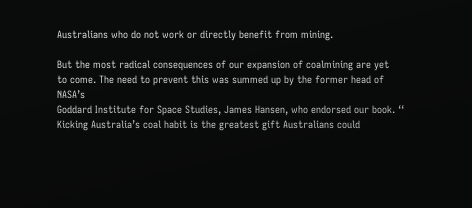Australians who do not work or directly benefit from mining.

But the most radical consequences of our expansion of coalmining are yet
to come. The need to prevent this was summed up by the former head of NASA’s
Goddard Institute for Space Studies, James Hansen, who endorsed our book. ‘‘
Kicking Australia’s coal habit is the greatest gift Australians could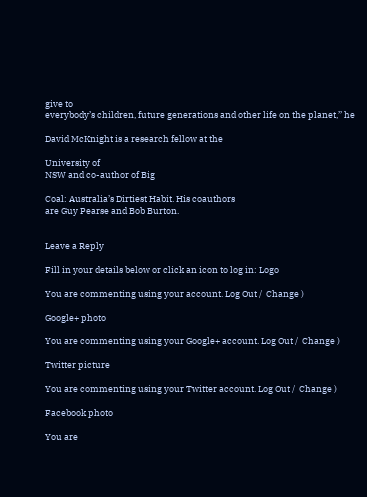give to
everybody’s children, future generations and other life on the planet,’’ he

David McKnight is a research fellow at the

University of
NSW and co-author of Big

Coal: Australia’s Dirtiest Habit. His coauthors
are Guy Pearse and Bob Burton.


Leave a Reply

Fill in your details below or click an icon to log in: Logo

You are commenting using your account. Log Out /  Change )

Google+ photo

You are commenting using your Google+ account. Log Out /  Change )

Twitter picture

You are commenting using your Twitter account. Log Out /  Change )

Facebook photo

You are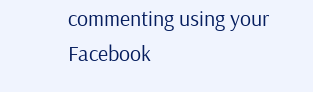commenting using your Facebook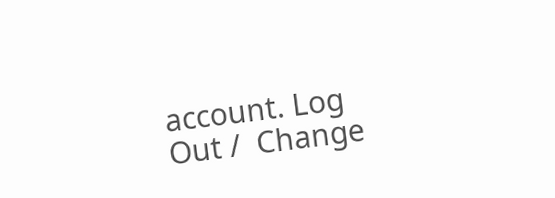account. Log Out /  Change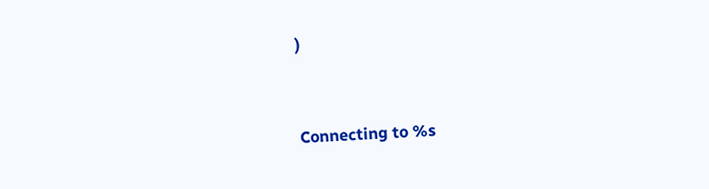)


Connecting to %s